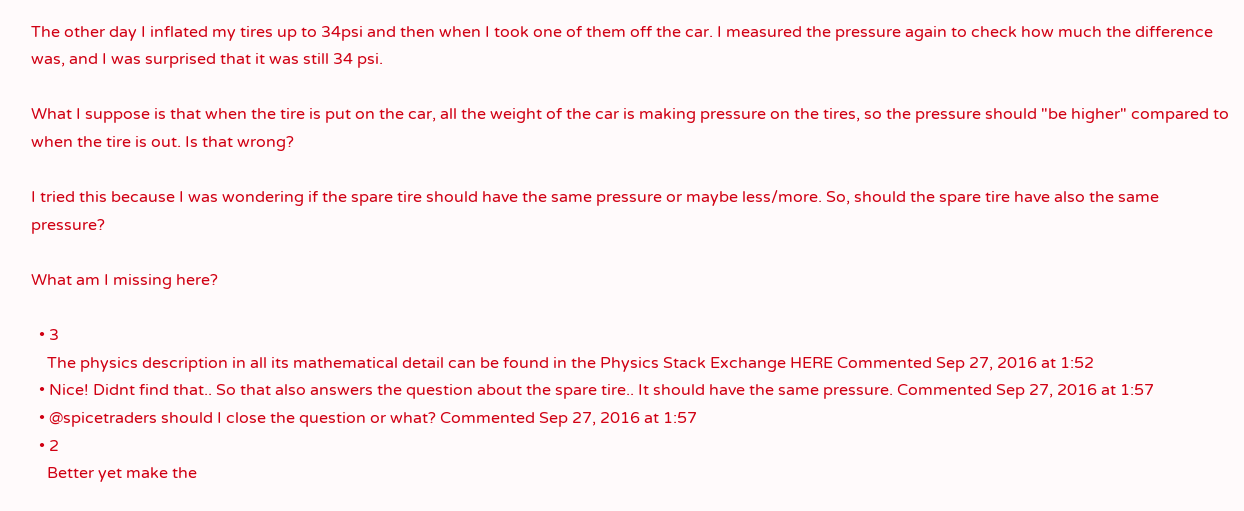The other day I inflated my tires up to 34psi and then when I took one of them off the car. I measured the pressure again to check how much the difference was, and I was surprised that it was still 34 psi.

What I suppose is that when the tire is put on the car, all the weight of the car is making pressure on the tires, so the pressure should "be higher" compared to when the tire is out. Is that wrong?

I tried this because I was wondering if the spare tire should have the same pressure or maybe less/more. So, should the spare tire have also the same pressure?

What am I missing here?

  • 3
    The physics description in all its mathematical detail can be found in the Physics Stack Exchange HERE Commented Sep 27, 2016 at 1:52
  • Nice! Didnt find that.. So that also answers the question about the spare tire.. It should have the same pressure. Commented Sep 27, 2016 at 1:57
  • @spicetraders should I close the question or what? Commented Sep 27, 2016 at 1:57
  • 2
    Better yet make the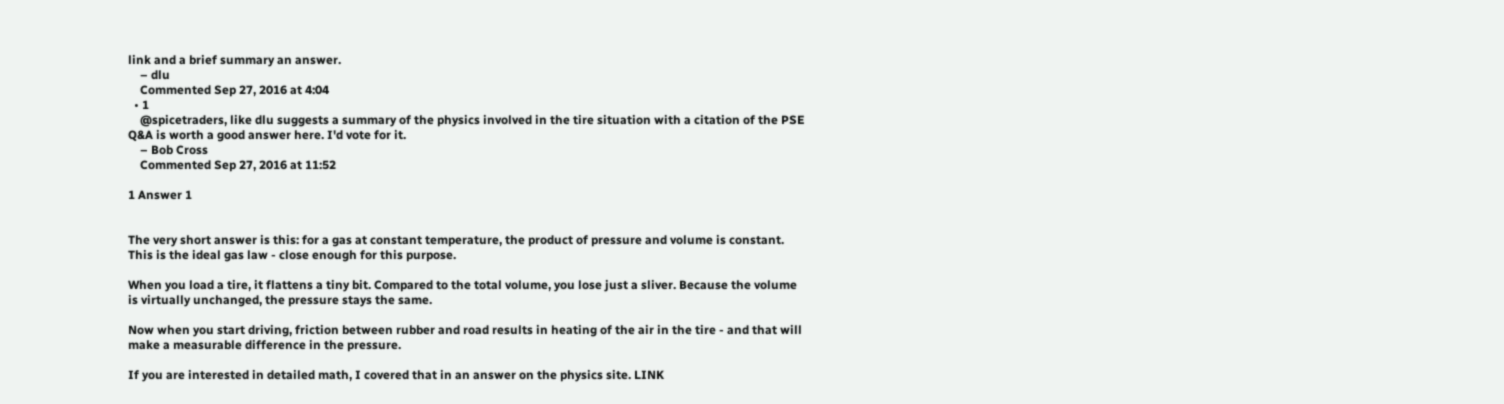link and a brief summary an answer.
    – dlu
    Commented Sep 27, 2016 at 4:04
  • 1
    @spicetraders, like dlu suggests a summary of the physics involved in the tire situation with a citation of the PSE Q&A is worth a good answer here. I'd vote for it.
    – Bob Cross
    Commented Sep 27, 2016 at 11:52

1 Answer 1


The very short answer is this: for a gas at constant temperature, the product of pressure and volume is constant. This is the ideal gas law - close enough for this purpose.

When you load a tire, it flattens a tiny bit. Compared to the total volume, you lose just a sliver. Because the volume is virtually unchanged, the pressure stays the same.

Now when you start driving, friction between rubber and road results in heating of the air in the tire - and that will make a measurable difference in the pressure.

If you are interested in detailed math, I covered that in an answer on the physics site. LINK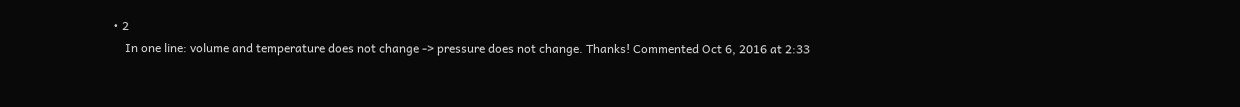• 2
    In one line: volume and temperature does not change -> pressure does not change. Thanks! Commented Oct 6, 2016 at 2:33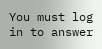You must log in to answer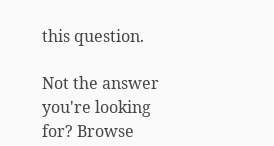this question.

Not the answer you're looking for? Browse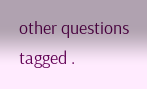other questions tagged .